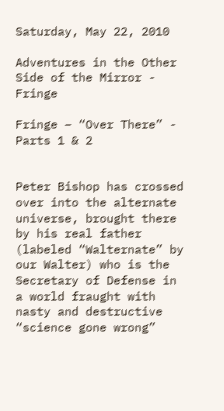Saturday, May 22, 2010

Adventures in the Other Side of the Mirror - Fringe

Fringe – “Over There” - Parts 1 & 2


Peter Bishop has crossed over into the alternate universe, brought there by his real father (labeled “Walternate” by our Walter) who is the Secretary of Defense in a world fraught with nasty and destructive “science gone wrong”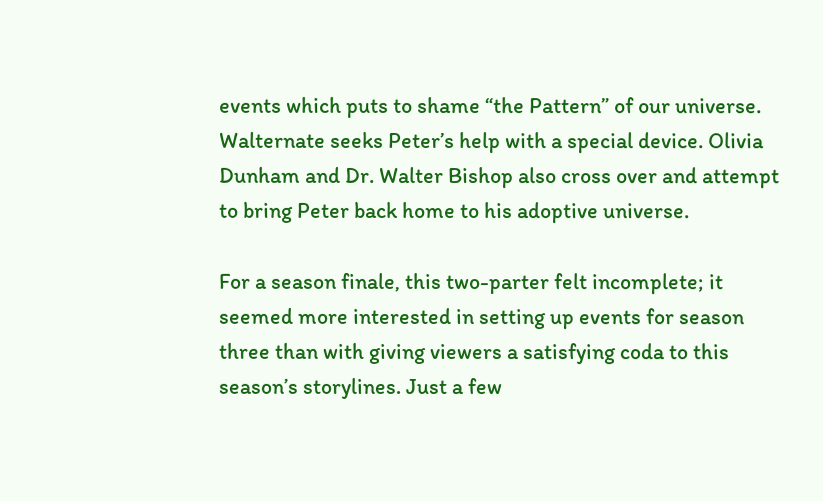events which puts to shame “the Pattern” of our universe. Walternate seeks Peter’s help with a special device. Olivia Dunham and Dr. Walter Bishop also cross over and attempt to bring Peter back home to his adoptive universe.

For a season finale, this two-parter felt incomplete; it seemed more interested in setting up events for season three than with giving viewers a satisfying coda to this season’s storylines. Just a few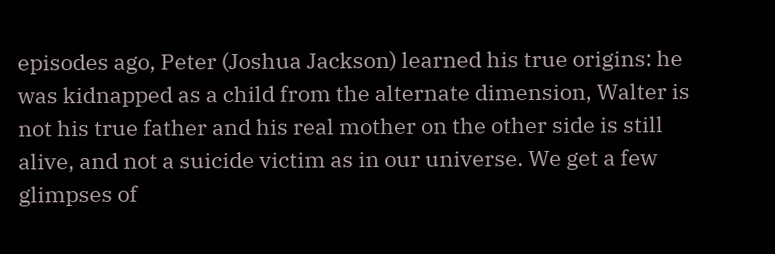episodes ago, Peter (Joshua Jackson) learned his true origins: he was kidnapped as a child from the alternate dimension, Walter is not his true father and his real mother on the other side is still alive, and not a suicide victim as in our universe. We get a few glimpses of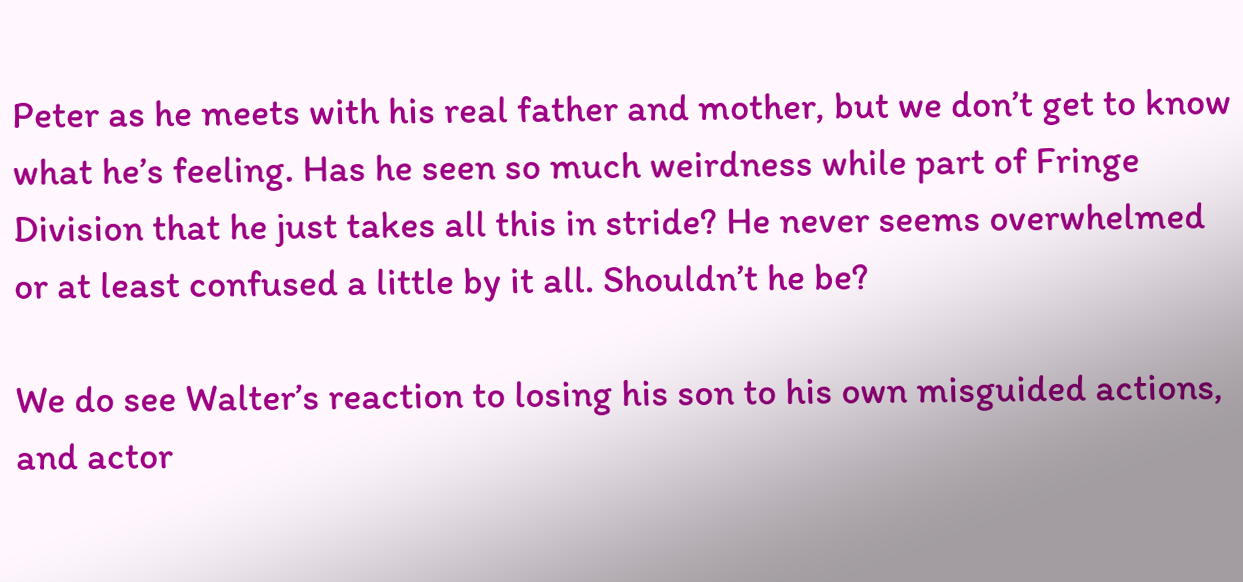Peter as he meets with his real father and mother, but we don’t get to know what he’s feeling. Has he seen so much weirdness while part of Fringe Division that he just takes all this in stride? He never seems overwhelmed or at least confused a little by it all. Shouldn’t he be?

We do see Walter’s reaction to losing his son to his own misguided actions, and actor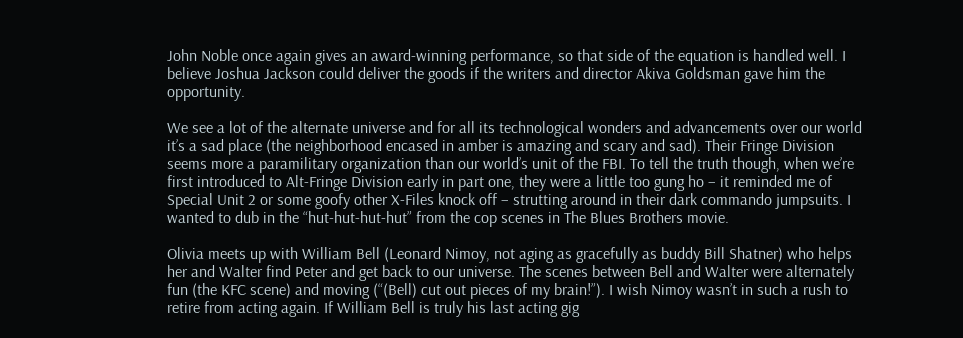John Noble once again gives an award-winning performance, so that side of the equation is handled well. I believe Joshua Jackson could deliver the goods if the writers and director Akiva Goldsman gave him the opportunity.

We see a lot of the alternate universe and for all its technological wonders and advancements over our world it’s a sad place (the neighborhood encased in amber is amazing and scary and sad). Their Fringe Division seems more a paramilitary organization than our world’s unit of the FBI. To tell the truth though, when we’re first introduced to Alt-Fringe Division early in part one, they were a little too gung ho – it reminded me of Special Unit 2 or some goofy other X-Files knock off – strutting around in their dark commando jumpsuits. I wanted to dub in the “hut-hut-hut-hut” from the cop scenes in The Blues Brothers movie.

Olivia meets up with William Bell (Leonard Nimoy, not aging as gracefully as buddy Bill Shatner) who helps her and Walter find Peter and get back to our universe. The scenes between Bell and Walter were alternately fun (the KFC scene) and moving (“(Bell) cut out pieces of my brain!”). I wish Nimoy wasn’t in such a rush to retire from acting again. If William Bell is truly his last acting gig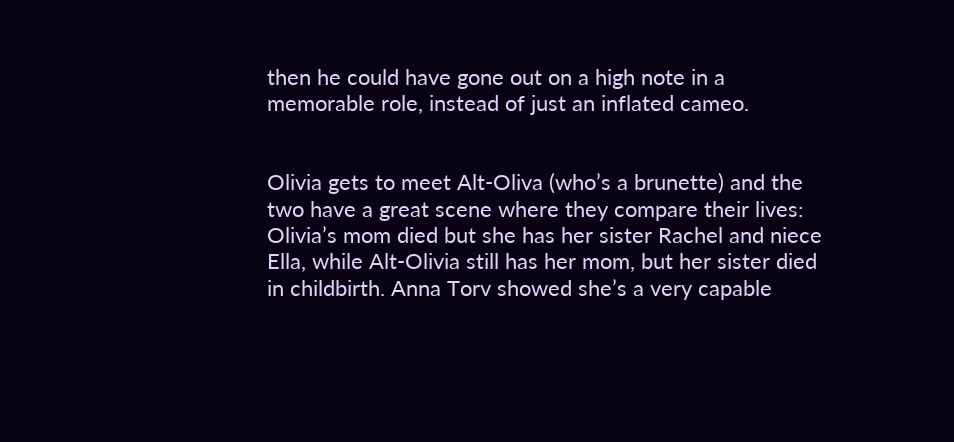then he could have gone out on a high note in a memorable role, instead of just an inflated cameo.


Olivia gets to meet Alt-Oliva (who’s a brunette) and the two have a great scene where they compare their lives: Olivia’s mom died but she has her sister Rachel and niece Ella, while Alt-Olivia still has her mom, but her sister died in childbirth. Anna Torv showed she’s a very capable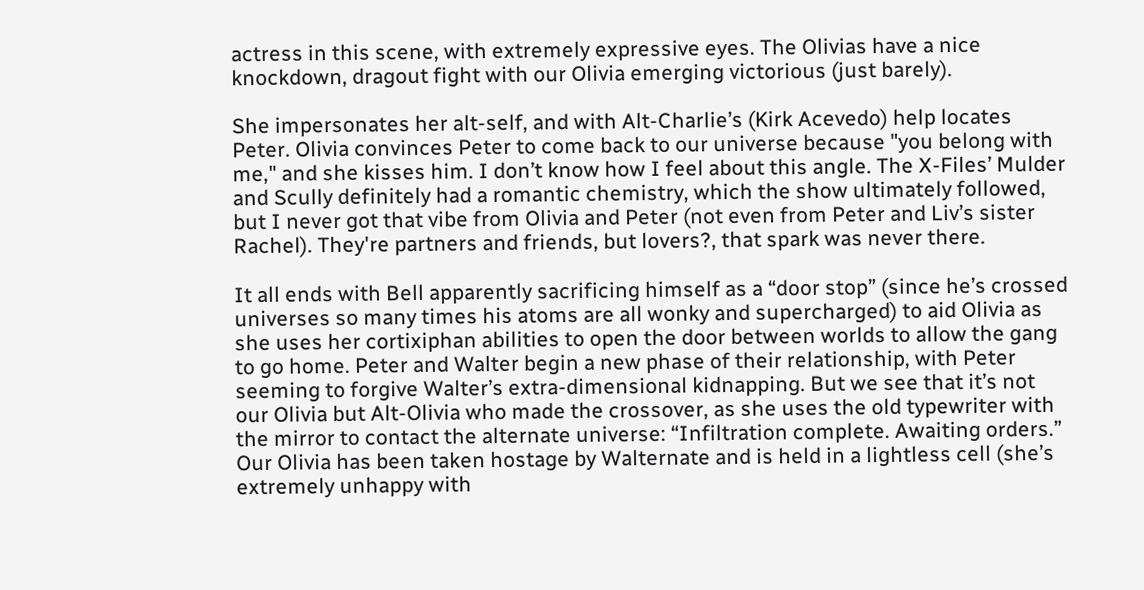actress in this scene, with extremely expressive eyes. The Olivias have a nice knockdown, dragout fight with our Olivia emerging victorious (just barely).

She impersonates her alt-self, and with Alt-Charlie’s (Kirk Acevedo) help locates Peter. Olivia convinces Peter to come back to our universe because "you belong with me," and she kisses him. I don’t know how I feel about this angle. The X-Files’ Mulder and Scully definitely had a romantic chemistry, which the show ultimately followed, but I never got that vibe from Olivia and Peter (not even from Peter and Liv’s sister Rachel). They're partners and friends, but lovers?, that spark was never there.

It all ends with Bell apparently sacrificing himself as a “door stop” (since he’s crossed universes so many times his atoms are all wonky and supercharged) to aid Olivia as she uses her cortixiphan abilities to open the door between worlds to allow the gang to go home. Peter and Walter begin a new phase of their relationship, with Peter seeming to forgive Walter’s extra-dimensional kidnapping. But we see that it’s not our Olivia but Alt-Olivia who made the crossover, as she uses the old typewriter with the mirror to contact the alternate universe: “Infiltration complete. Awaiting orders.” Our Olivia has been taken hostage by Walternate and is held in a lightless cell (she’s extremely unhappy with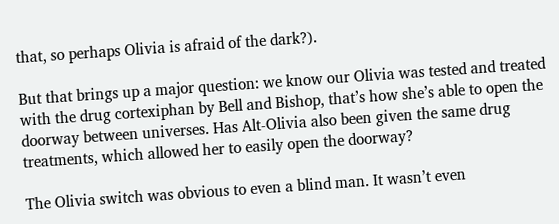that, so perhaps Olivia is afraid of the dark?).

But that brings up a major question: we know our Olivia was tested and treated with the drug cortexiphan by Bell and Bishop, that’s how she’s able to open the doorway between universes. Has Alt-Olivia also been given the same drug treatments, which allowed her to easily open the doorway?

The Olivia switch was obvious to even a blind man. It wasn’t even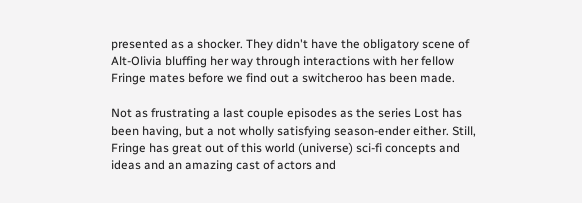presented as a shocker. They didn't have the obligatory scene of Alt-Olivia bluffing her way through interactions with her fellow Fringe mates before we find out a switcheroo has been made.

Not as frustrating a last couple episodes as the series Lost has been having, but a not wholly satisfying season-ender either. Still, Fringe has great out of this world (universe) sci-fi concepts and ideas and an amazing cast of actors and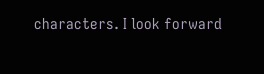characters. I look forward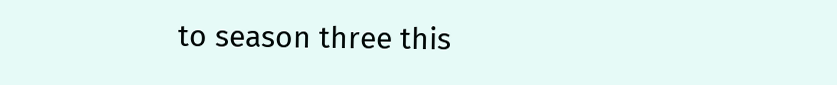to season three this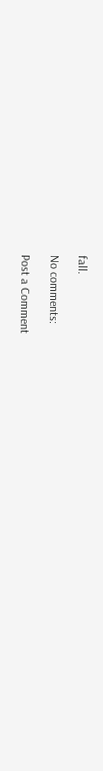fall.

No comments:

Post a Comment